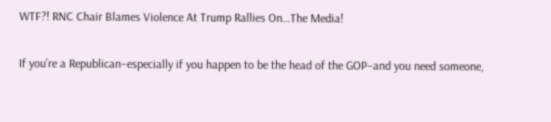WTF?! RNC Chair Blames Violence At Trump Rallies On…The Media!

If you’re a Republican–especially if you happen to be the head of the GOP–and you need someone,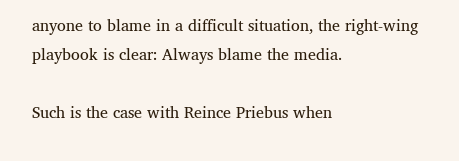anyone to blame in a difficult situation, the right-wing playbook is clear: Always blame the media.

Such is the case with Reince Priebus when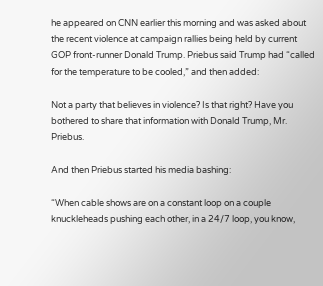he appeared on CNN earlier this morning and was asked about the recent violence at campaign rallies being held by current GOP front-runner Donald Trump. Priebus said Trump had “called for the temperature to be cooled,” and then added:

Not a party that believes in violence? Is that right? Have you bothered to share that information with Donald Trump, Mr. Priebus.

And then Priebus started his media bashing:

“When cable shows are on a constant loop on a couple knuckleheads pushing each other, in a 24/7 loop, you know,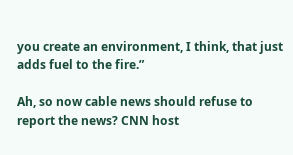you create an environment, I think, that just adds fuel to the fire.”

Ah, so now cable news should refuse to report the news? CNN host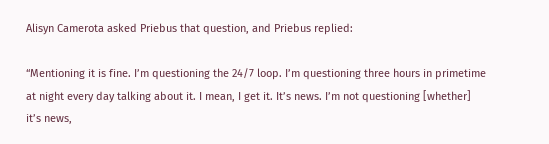Alisyn Camerota asked Priebus that question, and Priebus replied:

“Mentioning it is fine. I’m questioning the 24/7 loop. I’m questioning three hours in primetime at night every day talking about it. I mean, I get it. It’s news. I’m not questioning [whether] it’s news,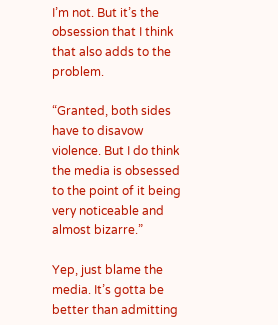I’m not. But it’s the obsession that I think that also adds to the problem.

“Granted, both sides have to disavow violence. But I do think the media is obsessed to the point of it being very noticeable and almost bizarre.”

Yep, just blame the media. It’s gotta be better than admitting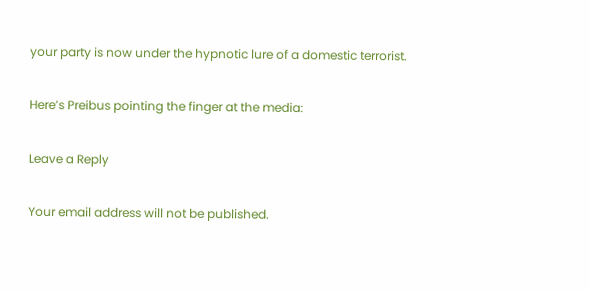your party is now under the hypnotic lure of a domestic terrorist.

Here’s Preibus pointing the finger at the media:

Leave a Reply

Your email address will not be published.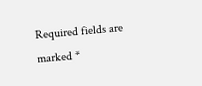Required fields are marked *